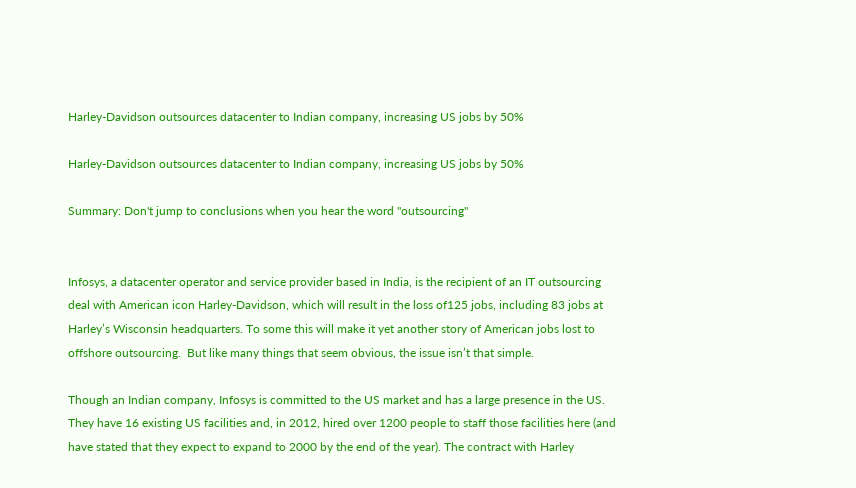Harley-Davidson outsources datacenter to Indian company, increasing US jobs by 50%

Harley-Davidson outsources datacenter to Indian company, increasing US jobs by 50%

Summary: Don't jump to conclusions when you hear the word "outsourcing"


Infosys, a datacenter operator and service provider based in India, is the recipient of an IT outsourcing deal with American icon Harley-Davidson, which will result in the loss of125 jobs, including 83 jobs at Harley’s Wisconsin headquarters. To some this will make it yet another story of American jobs lost to offshore outsourcing.  But like many things that seem obvious, the issue isn’t that simple.

Though an Indian company, Infosys is committed to the US market and has a large presence in the US. They have 16 existing US facilities and, in 2012, hired over 1200 people to staff those facilities here (and have stated that they expect to expand to 2000 by the end of the year). The contract with Harley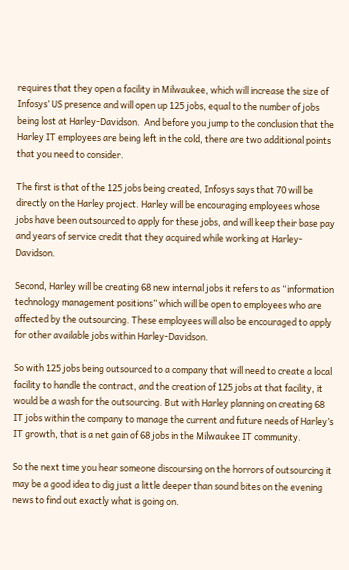requires that they open a facility in Milwaukee, which will increase the size of Infosys’ US presence and will open up 125 jobs, equal to the number of jobs being lost at Harley-Davidson.  And before you jump to the conclusion that the Harley IT employees are being left in the cold, there are two additional points that you need to consider.

The first is that of the 125 jobs being created, Infosys says that 70 will be directly on the Harley project. Harley will be encouraging employees whose jobs have been outsourced to apply for these jobs, and will keep their base pay and years of service credit that they acquired while working at Harley-Davidson.

Second, Harley will be creating 68 new internal jobs it refers to as “information technology management positions” which will be open to employees who are affected by the outsourcing. These employees will also be encouraged to apply for other available jobs within Harley-Davidson.

So with 125 jobs being outsourced to a company that will need to create a local facility to handle the contract, and the creation of 125 jobs at that facility, it would be a wash for the outsourcing. But with Harley planning on creating 68 IT jobs within the company to manage the current and future needs of Harley’s IT growth, that is a net gain of 68 jobs in the Milwaukee IT community.

So the next time you hear someone discoursing on the horrors of outsourcing it may be a good idea to dig just a little deeper than sound bites on the evening news to find out exactly what is going on.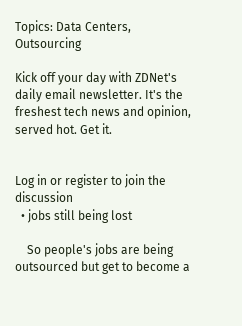Topics: Data Centers, Outsourcing

Kick off your day with ZDNet's daily email newsletter. It's the freshest tech news and opinion, served hot. Get it.


Log in or register to join the discussion
  • jobs still being lost

    So people's jobs are being outsourced but get to become a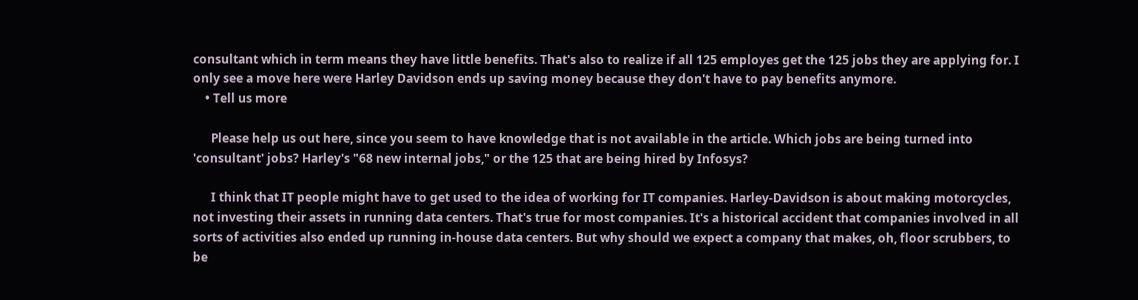consultant which in term means they have little benefits. That's also to realize if all 125 employes get the 125 jobs they are applying for. I only see a move here were Harley Davidson ends up saving money because they don't have to pay benefits anymore.
    • Tell us more

      Please help us out here, since you seem to have knowledge that is not available in the article. Which jobs are being turned into 'consultant' jobs? Harley's "68 new internal jobs," or the 125 that are being hired by Infosys?

      I think that IT people might have to get used to the idea of working for IT companies. Harley-Davidson is about making motorcycles, not investing their assets in running data centers. That's true for most companies. It's a historical accident that companies involved in all sorts of activities also ended up running in-house data centers. But why should we expect a company that makes, oh, floor scrubbers, to be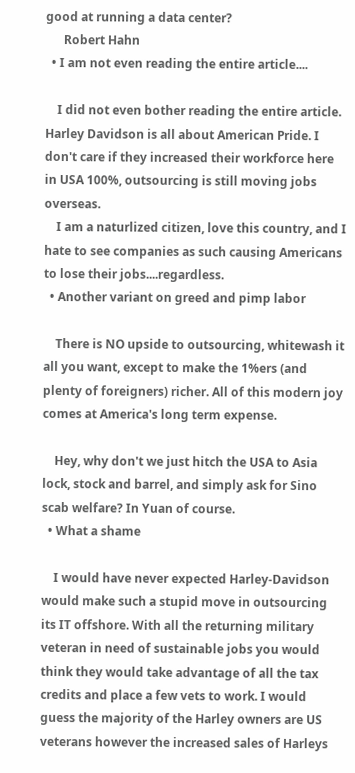good at running a data center?
      Robert Hahn
  • I am not even reading the entire article....

    I did not even bother reading the entire article. Harley Davidson is all about American Pride. I don't care if they increased their workforce here in USA 100%, outsourcing is still moving jobs overseas.
    I am a naturlized citizen, love this country, and I hate to see companies as such causing Americans to lose their jobs....regardless.
  • Another variant on greed and pimp labor

    There is NO upside to outsourcing, whitewash it all you want, except to make the 1%ers (and plenty of foreigners) richer. All of this modern joy comes at America's long term expense.

    Hey, why don't we just hitch the USA to Asia lock, stock and barrel, and simply ask for Sino scab welfare? In Yuan of course.
  • What a shame

    I would have never expected Harley-Davidson would make such a stupid move in outsourcing its IT offshore. With all the returning military veteran in need of sustainable jobs you would think they would take advantage of all the tax credits and place a few vets to work. I would guess the majority of the Harley owners are US veterans however the increased sales of Harleys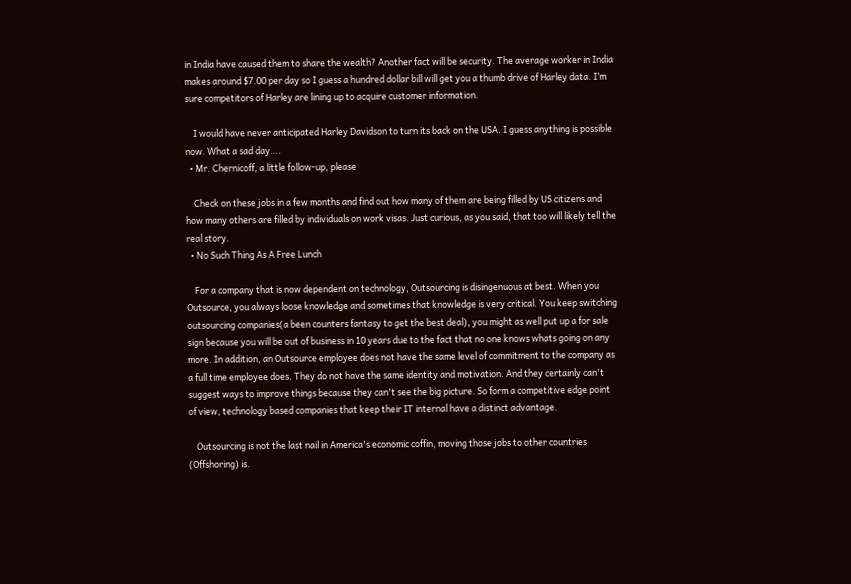in India have caused them to share the wealth? Another fact will be security. The average worker in India makes around $7.00 per day so I guess a hundred dollar bill will get you a thumb drive of Harley data. I’m sure competitors of Harley are lining up to acquire customer information.

    I would have never anticipated Harley Davidson to turn its back on the USA. I guess anything is possible now. What a sad day….
  • Mr. Chernicoff, a little follow-up, please

    Check on these jobs in a few months and find out how many of them are being filled by US citizens and how many others are filled by individuals on work visas. Just curious, as you said, that too will likely tell the real story.
  • No Such Thing As A Free Lunch

    For a company that is now dependent on technology, Outsourcing is disingenuous at best. When you Outsource, you always loose knowledge and sometimes that knowledge is very critical. You keep switching outsourcing companies(a been counters fantasy to get the best deal), you might as well put up a for sale sign because you will be out of business in 10 years due to the fact that no one knows whats going on any more. In addition, an Outsource employee does not have the same level of commitment to the company as a full time employee does. They do not have the same identity and motivation. And they certainly can't suggest ways to improve things because they can't see the big picture. So form a competitive edge point of view, technology based companies that keep their IT internal have a distinct advantage.

    Outsourcing is not the last nail in America's economic coffin, moving those jobs to other countries (Offshoring) is.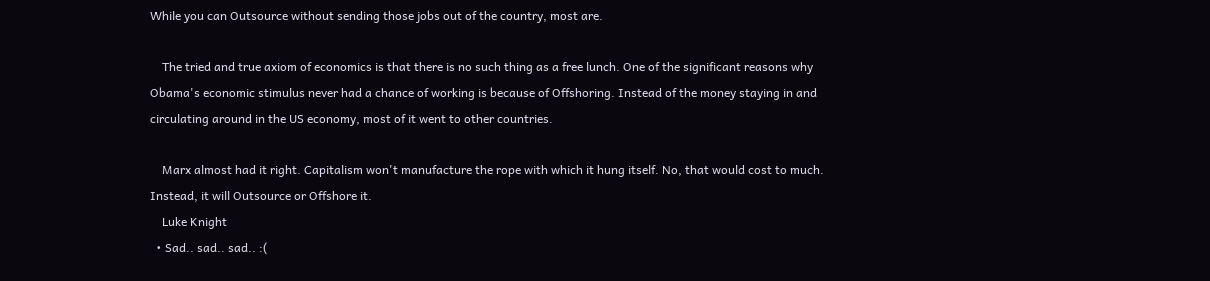While you can Outsource without sending those jobs out of the country, most are.

    The tried and true axiom of economics is that there is no such thing as a free lunch. One of the significant reasons why Obama's economic stimulus never had a chance of working is because of Offshoring. Instead of the money staying in and circulating around in the US economy, most of it went to other countries.

    Marx almost had it right. Capitalism won't manufacture the rope with which it hung itself. No, that would cost to much. Instead, it will Outsource or Offshore it.
    Luke Knight
  • Sad.. sad.. sad.. :(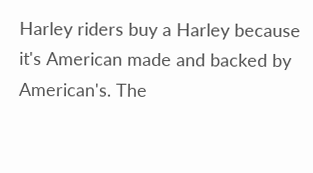Harley riders buy a Harley because it's American made and backed by American's. The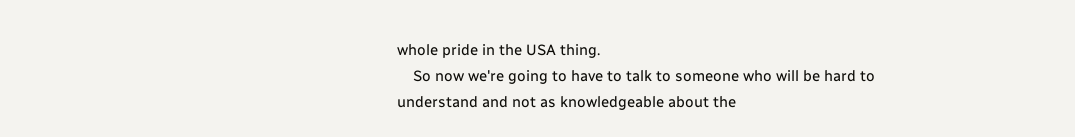whole pride in the USA thing.
    So now we're going to have to talk to someone who will be hard to understand and not as knowledgeable about the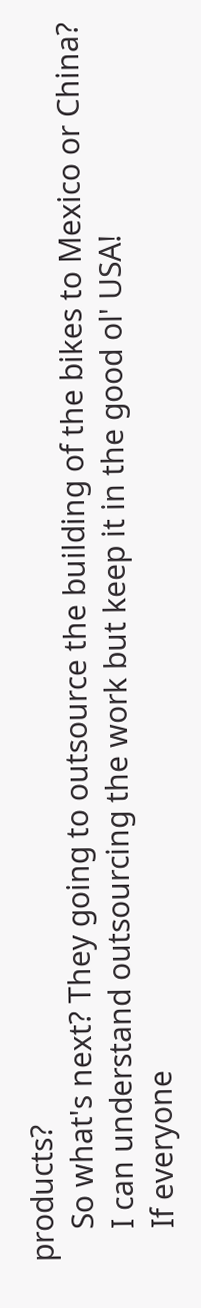products?
    So what's next? They going to outsource the building of the bikes to Mexico or China?
    I can understand outsourcing the work but keep it in the good ol' USA!
    If everyone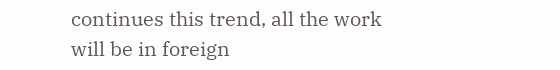continues this trend, all the work will be in foreign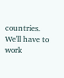countries. We'll have to work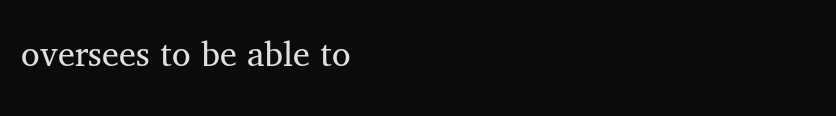oversees to be able to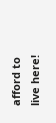afford to live here!